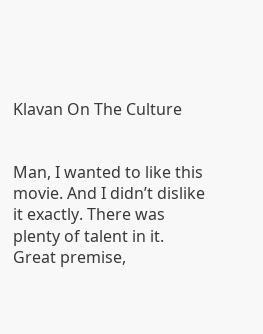Klavan On The Culture


Man, I wanted to like this movie. And I didn’t dislike it exactly. There was plenty of talent in it. Great premise,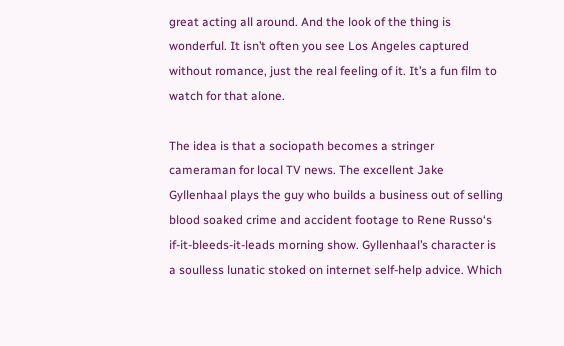great acting all around. And the look of the thing is wonderful. It isn’t often you see Los Angeles captured without romance, just the real feeling of it. It’s a fun film to watch for that alone.

The idea is that a sociopath becomes a stringer cameraman for local TV news. The excellent Jake Gyllenhaal plays the guy who builds a business out of selling blood soaked crime and accident footage to Rene Russo‘s if-it-bleeds-it-leads morning show. Gyllenhaal’s character is a soulless lunatic stoked on internet self-help advice. Which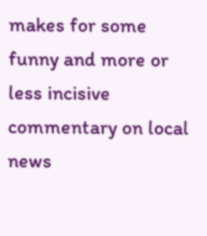makes for some funny and more or less incisive commentary on local news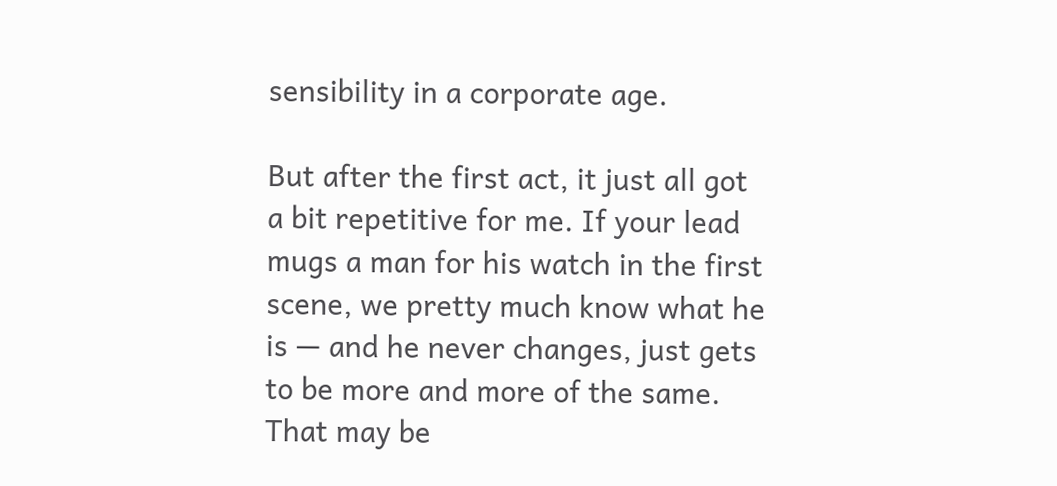sensibility in a corporate age.

But after the first act, it just all got a bit repetitive for me. If your lead mugs a man for his watch in the first scene, we pretty much know what he is — and he never changes, just gets to be more and more of the same. That may be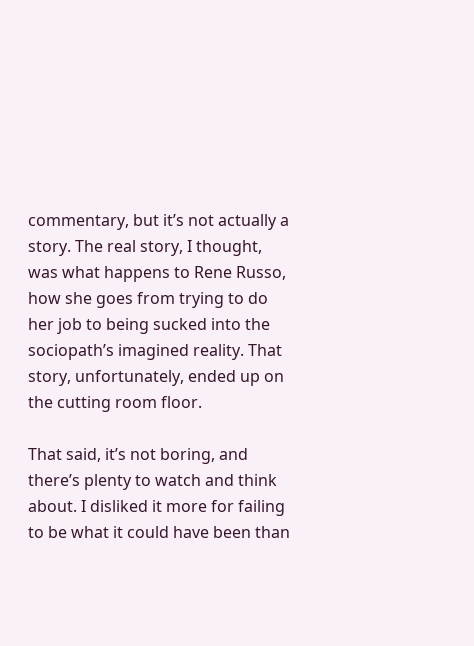commentary, but it’s not actually a story. The real story, I thought, was what happens to Rene Russo, how she goes from trying to do her job to being sucked into the sociopath’s imagined reality. That story, unfortunately, ended up on the cutting room floor.

That said, it’s not boring, and there’s plenty to watch and think about. I disliked it more for failing to be what it could have been than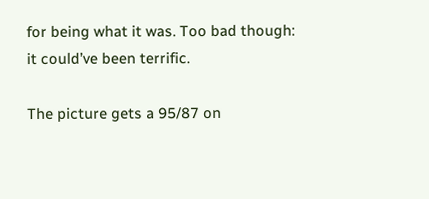for being what it was. Too bad though: it could’ve been terrific.

The picture gets a 95/87 on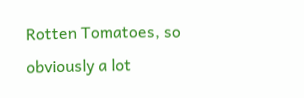Rotten Tomatoes, so obviously a lot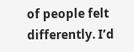of people felt differently. I’d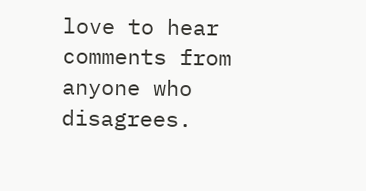love to hear comments from anyone who disagrees.